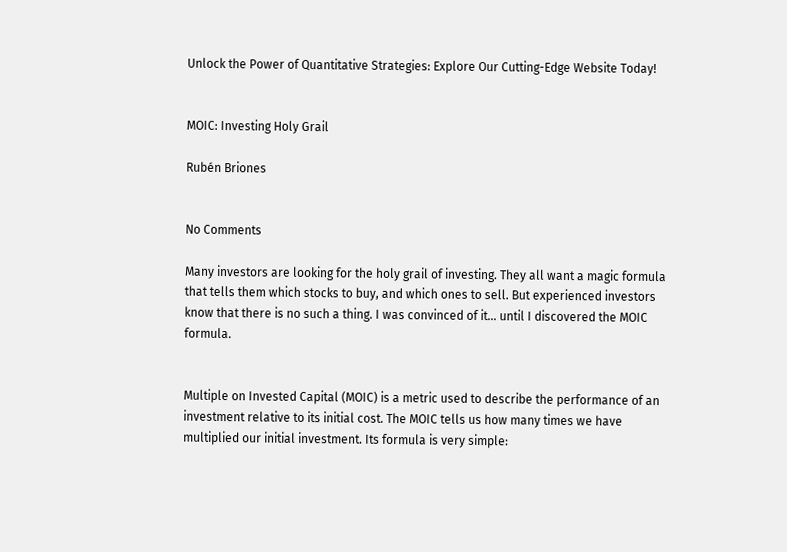Unlock the Power of Quantitative Strategies: Explore Our Cutting-Edge Website Today!


MOIC: Investing Holy Grail

Rubén Briones


No Comments

Many investors are looking for the holy grail of investing. They all want a magic formula that tells them which stocks to buy, and which ones to sell. But experienced investors know that there is no such a thing. I was convinced of it… until I discovered the MOIC formula.


Multiple on Invested Capital (MOIC) is a metric used to describe the performance of an investment relative to its initial cost. The MOIC tells us how many times we have multiplied our initial investment. Its formula is very simple: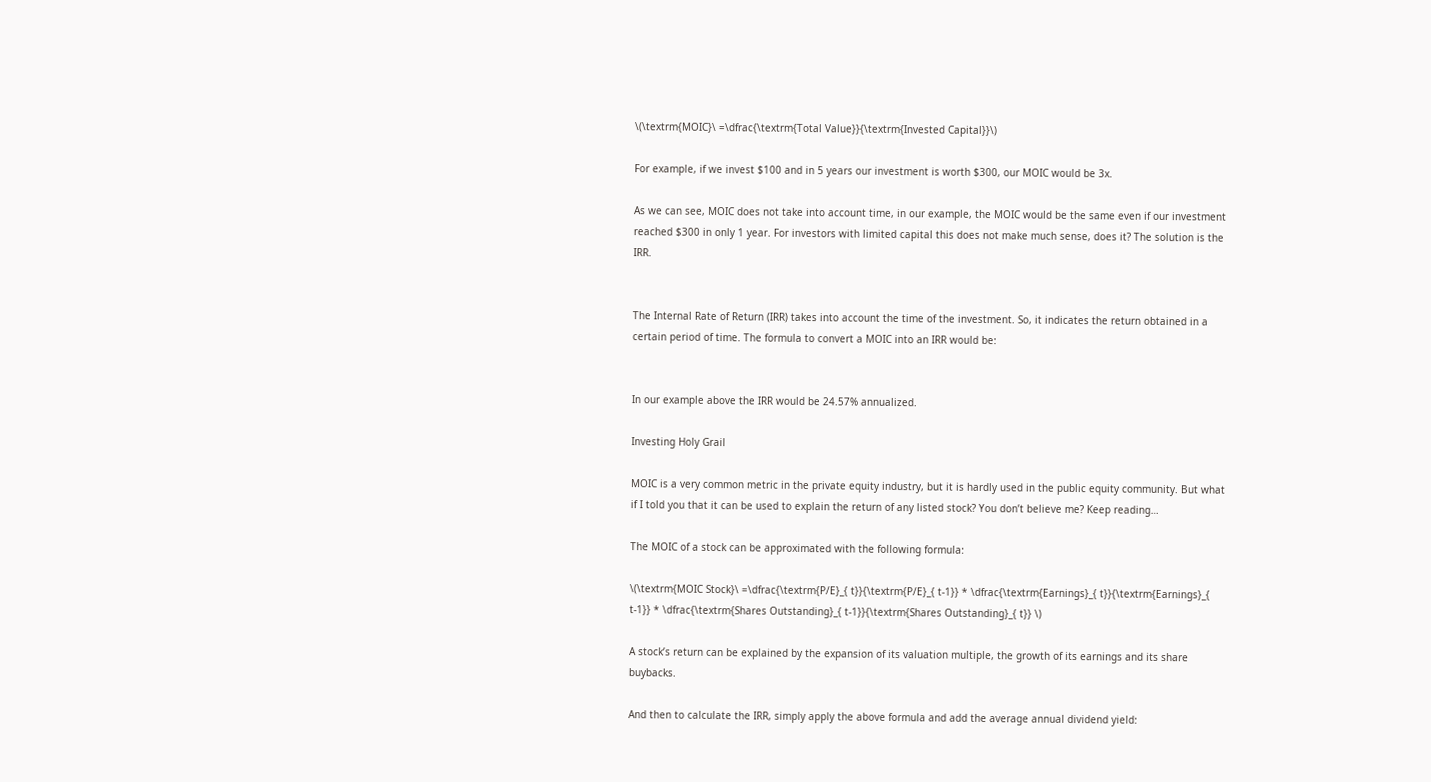\(\textrm{MOIC}\ =\dfrac{\textrm{Total Value}}{\textrm{Invested Capital}}\)

For example, if we invest $100 and in 5 years our investment is worth $300, our MOIC would be 3x.

As we can see, MOIC does not take into account time, in our example, the MOIC would be the same even if our investment reached $300 in only 1 year. For investors with limited capital this does not make much sense, does it? The solution is the IRR.


The Internal Rate of Return (IRR) takes into account the time of the investment. So, it indicates the return obtained in a certain period of time. The formula to convert a MOIC into an IRR would be:


In our example above the IRR would be 24.57% annualized.

Investing Holy Grail

MOIC is a very common metric in the private equity industry, but it is hardly used in the public equity community. But what if I told you that it can be used to explain the return of any listed stock? You don’t believe me? Keep reading…

The MOIC of a stock can be approximated with the following formula:

\(\textrm{MOIC Stock}\ =\dfrac{\textrm{P/E}_{ t}}{\textrm{P/E}_{ t-1}} * \dfrac{\textrm{Earnings}_{ t}}{\textrm{Earnings}_{ t-1}} * \dfrac{\textrm{Shares Outstanding}_{ t-1}}{\textrm{Shares Outstanding}_{ t}} \)

A stock’s return can be explained by the expansion of its valuation multiple, the growth of its earnings and its share buybacks.

And then to calculate the IRR, simply apply the above formula and add the average annual dividend yield: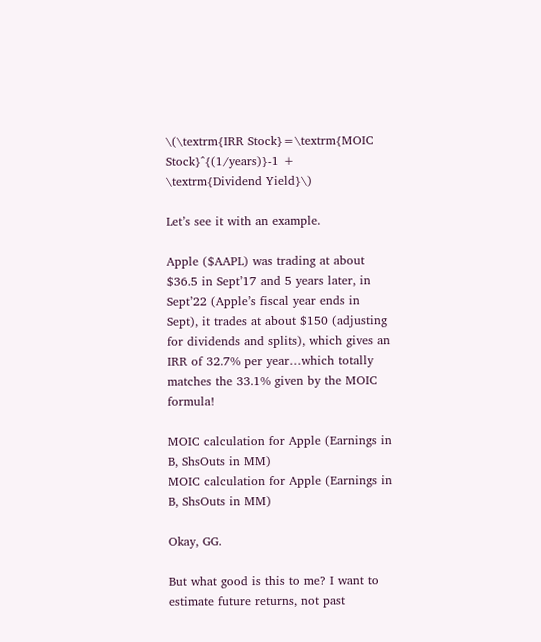\(\textrm{IRR Stock}=\textrm{MOIC Stock}^{(1/years)}-1 + \textrm{Dividend Yield}\)

Let’s see it with an example.

Apple ($AAPL) was trading at about $36.5 in Sept’17 and 5 years later, in Sept’22 (Apple’s fiscal year ends in Sept), it trades at about $150 (adjusting for dividends and splits), which gives an IRR of 32.7% per year…which totally matches the 33.1% given by the MOIC formula!

MOIC calculation for Apple (Earnings in B, ShsOuts in MM)
MOIC calculation for Apple (Earnings in B, ShsOuts in MM)

Okay, GG.

But what good is this to me? I want to estimate future returns, not past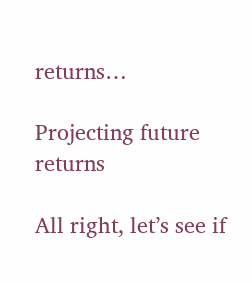returns…

Projecting future returns

All right, let’s see if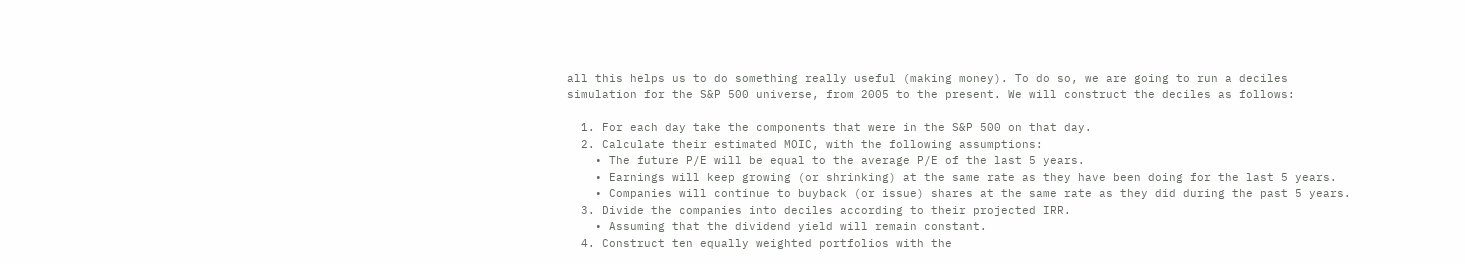all this helps us to do something really useful (making money). To do so, we are going to run a deciles simulation for the S&P 500 universe, from 2005 to the present. We will construct the deciles as follows:

  1. For each day take the components that were in the S&P 500 on that day.
  2. Calculate their estimated MOIC, with the following assumptions:
    • The future P/E will be equal to the average P/E of the last 5 years.
    • Earnings will keep growing (or shrinking) at the same rate as they have been doing for the last 5 years.
    • Companies will continue to buyback (or issue) shares at the same rate as they did during the past 5 years.
  3. Divide the companies into deciles according to their projected IRR.
    • Assuming that the dividend yield will remain constant.
  4. Construct ten equally weighted portfolios with the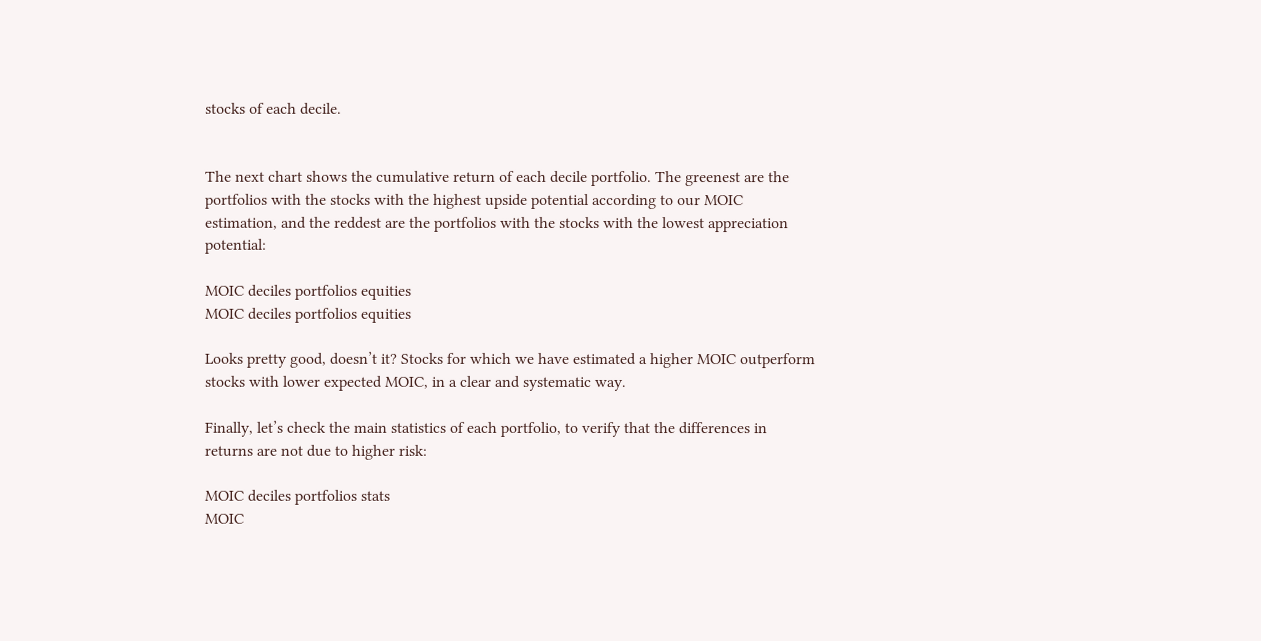stocks of each decile.


The next chart shows the cumulative return of each decile portfolio. The greenest are the portfolios with the stocks with the highest upside potential according to our MOIC estimation, and the reddest are the portfolios with the stocks with the lowest appreciation potential:

MOIC deciles portfolios equities
MOIC deciles portfolios equities

Looks pretty good, doesn’t it? Stocks for which we have estimated a higher MOIC outperform stocks with lower expected MOIC, in a clear and systematic way.

Finally, let’s check the main statistics of each portfolio, to verify that the differences in returns are not due to higher risk:

MOIC deciles portfolios stats
MOIC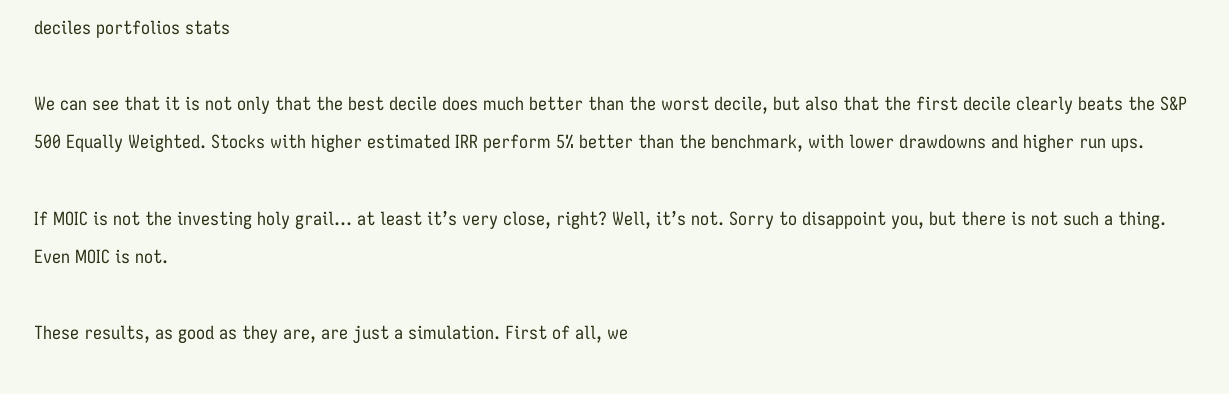deciles portfolios stats

We can see that it is not only that the best decile does much better than the worst decile, but also that the first decile clearly beats the S&P 500 Equally Weighted. Stocks with higher estimated IRR perform 5% better than the benchmark, with lower drawdowns and higher run ups.

If MOIC is not the investing holy grail… at least it’s very close, right? Well, it’s not. Sorry to disappoint you, but there is not such a thing. Even MOIC is not.

These results, as good as they are, are just a simulation. First of all, we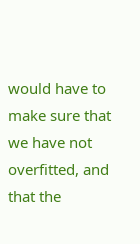would have to make sure that we have not overfitted, and that the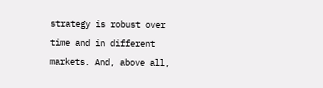strategy is robust over time and in different markets. And, above all,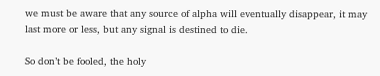we must be aware that any source of alpha will eventually disappear, it may last more or less, but any signal is destined to die.

So don’t be fooled, the holy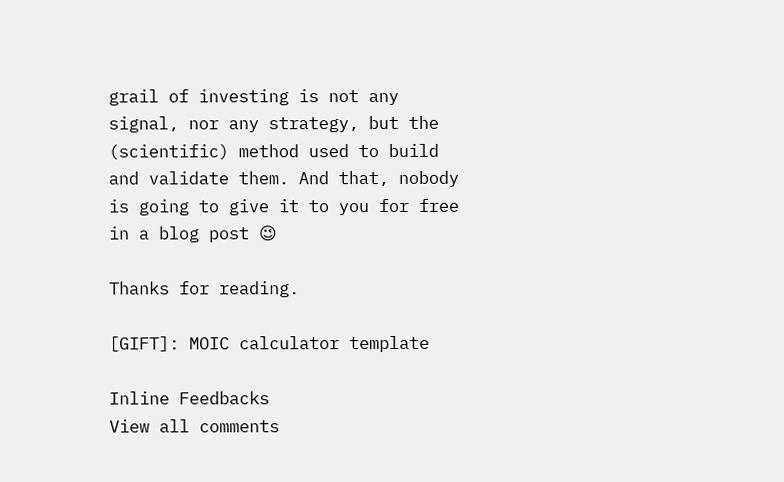grail of investing is not any signal, nor any strategy, but the (scientific) method used to build and validate them. And that, nobody is going to give it to you for free in a blog post 😉

Thanks for reading.

[GIFT]: MOIC calculator template

Inline Feedbacks
View all comments